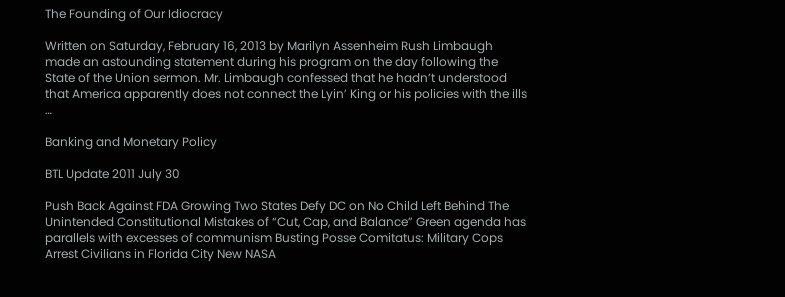The Founding of Our Idiocracy

Written on Saturday, February 16, 2013 by Marilyn Assenheim Rush Limbaugh made an astounding statement during his program on the day following the State of the Union sermon. Mr. Limbaugh confessed that he hadn’t understood that America apparently does not connect the Lyin’ King or his policies with the ills …

Banking and Monetary Policy

BTL Update 2011 July 30

Push Back Against FDA Growing Two States Defy DC on No Child Left Behind The Unintended Constitutional Mistakes of “Cut, Cap, and Balance” Green agenda has parallels with excesses of communism Busting Posse Comitatus: Military Cops Arrest Civilians in Florida City New NASA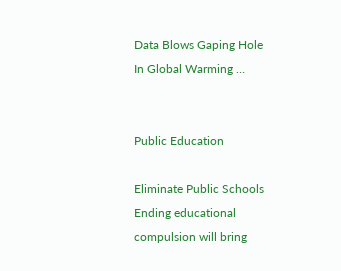Data Blows Gaping Hole In Global Warming …


Public Education

Eliminate Public Schools Ending educational compulsion will bring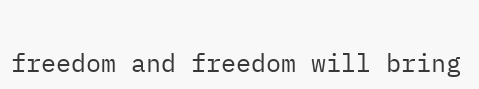freedom and freedom will bring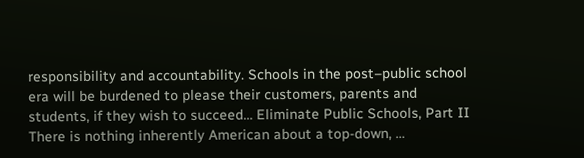responsibility and accountability. Schools in the post–public school era will be burdened to please their customers, parents and students, if they wish to succeed… Eliminate Public Schools, Part II There is nothing inherently American about a top-down, …